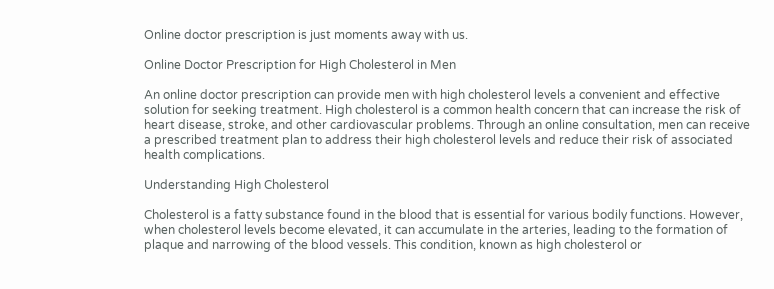Online doctor prescription is just moments away with us.

Online Doctor Prescription for High Cholesterol in Men

An online doctor prescription can provide men with high cholesterol levels a convenient and effective solution for seeking treatment. High cholesterol is a common health concern that can increase the risk of heart disease, stroke, and other cardiovascular problems. Through an online consultation, men can receive a prescribed treatment plan to address their high cholesterol levels and reduce their risk of associated health complications.

Understanding High Cholesterol

Cholesterol is a fatty substance found in the blood that is essential for various bodily functions. However, when cholesterol levels become elevated, it can accumulate in the arteries, leading to the formation of plaque and narrowing of the blood vessels. This condition, known as high cholesterol or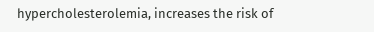hypercholesterolemia, increases the risk of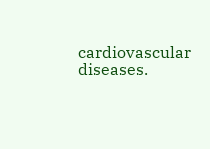cardiovascular diseases.